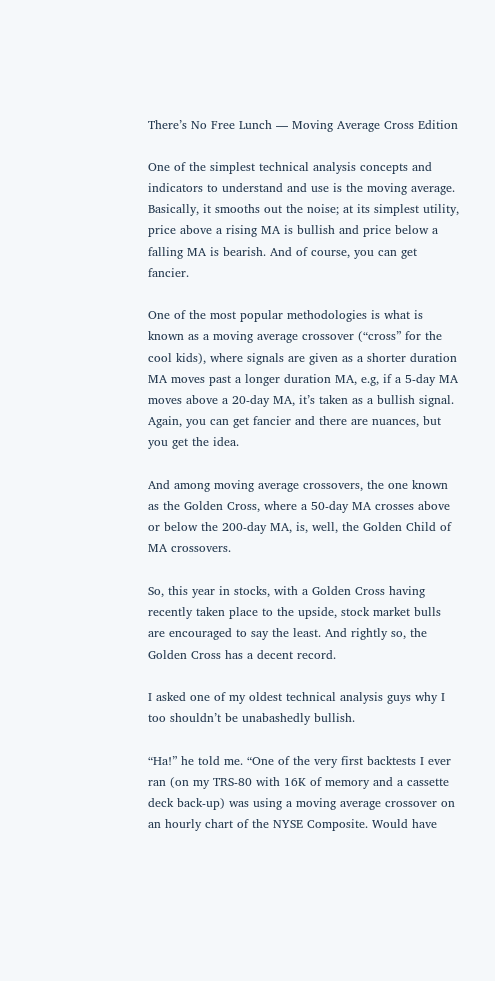There’s No Free Lunch — Moving Average Cross Edition

One of the simplest technical analysis concepts and indicators to understand and use is the moving average. Basically, it smooths out the noise; at its simplest utility, price above a rising MA is bullish and price below a falling MA is bearish. And of course, you can get fancier.

One of the most popular methodologies is what is known as a moving average crossover (“cross” for the cool kids), where signals are given as a shorter duration MA moves past a longer duration MA, e.g, if a 5-day MA moves above a 20-day MA, it’s taken as a bullish signal. Again, you can get fancier and there are nuances, but you get the idea.

And among moving average crossovers, the one known as the Golden Cross, where a 50-day MA crosses above or below the 200-day MA, is, well, the Golden Child of MA crossovers.

So, this year in stocks, with a Golden Cross having recently taken place to the upside, stock market bulls are encouraged to say the least. And rightly so, the Golden Cross has a decent record.

I asked one of my oldest technical analysis guys why I too shouldn’t be unabashedly bullish.

“Ha!” he told me. “One of the very first backtests I ever ran (on my TRS-80 with 16K of memory and a cassette deck back-up) was using a moving average crossover on an hourly chart of the NYSE Composite. Would have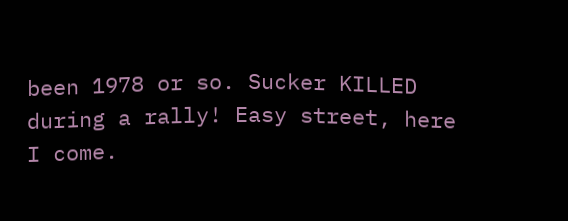been 1978 or so. Sucker KILLED during a rally! Easy street, here I come.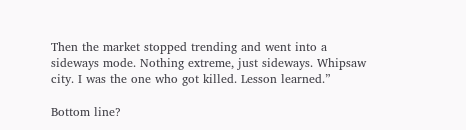Then the market stopped trending and went into a sideways mode. Nothing extreme, just sideways. Whipsaw city. I was the one who got killed. Lesson learned.”

Bottom line?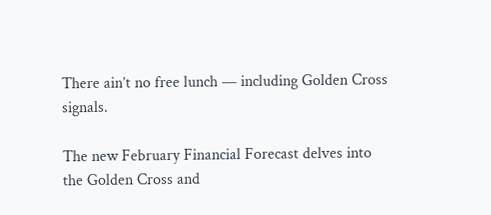There ain’t no free lunch — including Golden Cross signals.

The new February Financial Forecast delves into the Golden Cross and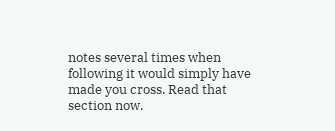notes several times when following it would simply have made you cross. Read that section now.